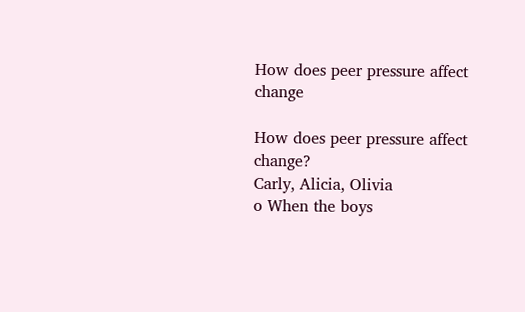How does peer pressure affect change

How does peer pressure affect change?
Carly, Alicia, Olivia
o When the boys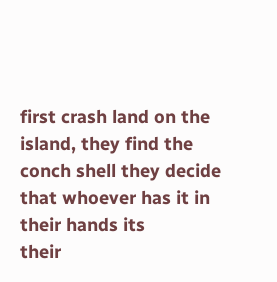first crash land on the island, they find the
conch shell they decide that whoever has it in their hands its
their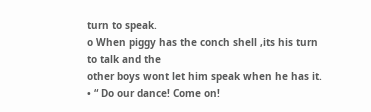turn to speak.
o When piggy has the conch shell ,its his turn to talk and the
other boys wont let him speak when he has it.
• “ Do our dance! Come on!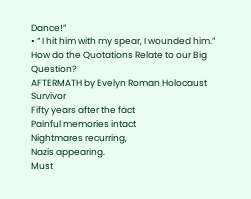Dance!”
• “ I hit him with my spear, I wounded him.”
How do the Quotations Relate to our Big Question?
AFTERMATH by Evelyn Roman Holocaust Survivor
Fifty years after the fact
Painful memories intact
Nightmares recurring,
Nazis appearing.
Must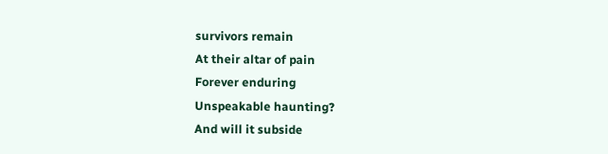survivors remain
At their altar of pain
Forever enduring
Unspeakable haunting?
And will it subside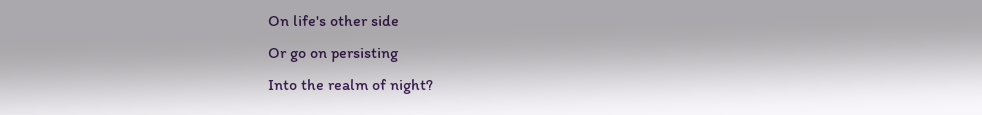On life's other side
Or go on persisting
Into the realm of night?